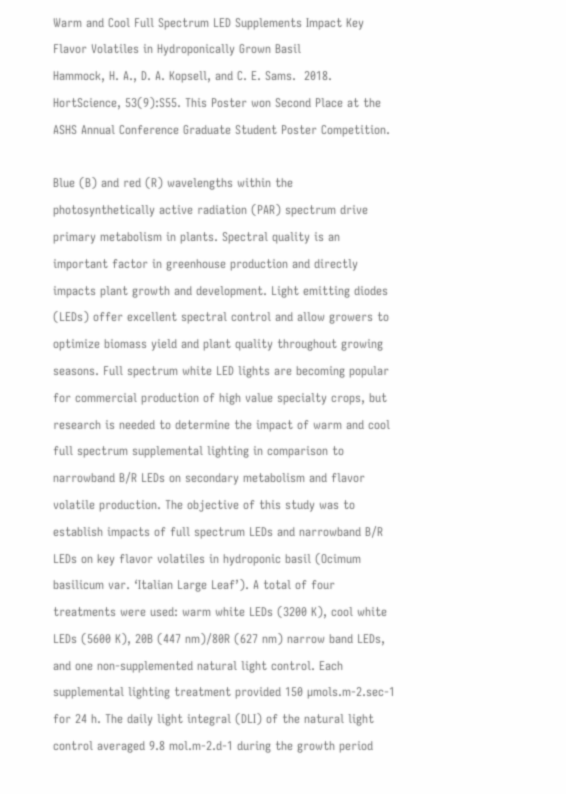Warm and Cool Full Spectrum LED Supplements Impact Key Flavor Volatiles in Hydroponically Grown Basil
Hammock, H. A., D. A. Kopsell, and C. E. Sams.  2018.  HortScience, 53(9):S55. This Poster won Second Place at the ASHS Annual Conference Graduate Student Poster Competition.

Blue (B) and red (R) wavelengths within the photosynthetically active radiation (PAR) spectrum drive primary metabolism in plants. Spectral quality is an important factor in greenhouse production and directly impacts plant growth and development. Light emitting diodes (LEDs) offer excellent spectral control and allow growers to optimize biomass yield and plant quality throughout growing seasons. Full spectrum white LED lights are becoming popular for commercial production of high value specialty crops, but research is needed to determine the impact of warm and cool full spectrum supplemental lighting in comparison to narrowband B/R LEDs on secondary metabolism and flavor volatile production. The objective of this study was to establish impacts of full spectrum LEDs and narrowband B/R LEDs on key flavor volatiles in hydroponic basil (Ocimum basilicum var. ‘Italian Large Leaf’). A total of four treatments were used: warm white LEDs (3200 K), cool white LEDs (5600 K), 20B (447 nm)/80R (627 nm) narrow band LEDs, and one non-supplemented natural light control. Each supplemental lighting treatment provided 150 µmols.m-2.sec-1 for 24 h. The daily light integral (DLI) of the natural light control averaged 9.8 mol.m-2.d-1 during the growth period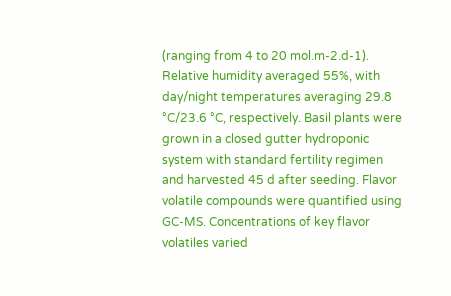(ranging from 4 to 20 mol.m-2.d-1). Relative humidity averaged 55%, with day/night temperatures averaging 29.8 °C/23.6 °C, respectively. Basil plants were grown in a closed gutter hydroponic system with standard fertility regimen and harvested 45 d after seeding. Flavor volatile compounds were quantified using GC-MS. Concentrations of key flavor volatiles varied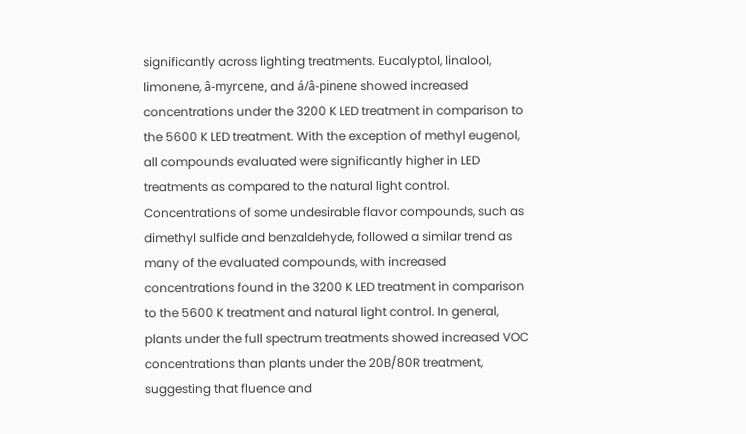significantly across lighting treatments. Eucalyptol, linalool, limonene, â-myrcene, and á/â-pinene showed increased concentrations under the 3200 K LED treatment in comparison to the 5600 K LED treatment. With the exception of methyl eugenol, all compounds evaluated were significantly higher in LED treatments as compared to the natural light control. Concentrations of some undesirable flavor compounds, such as dimethyl sulfide and benzaldehyde, followed a similar trend as many of the evaluated compounds, with increased concentrations found in the 3200 K LED treatment in comparison to the 5600 K treatment and natural light control. In general, plants under the full spectrum treatments showed increased VOC concentrations than plants under the 20B/80R treatment, suggesting that fluence and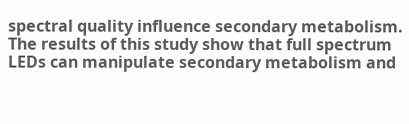spectral quality influence secondary metabolism. The results of this study show that full spectrum LEDs can manipulate secondary metabolism and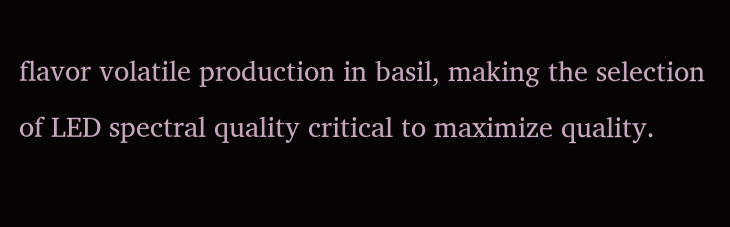flavor volatile production in basil, making the selection of LED spectral quality critical to maximize quality.